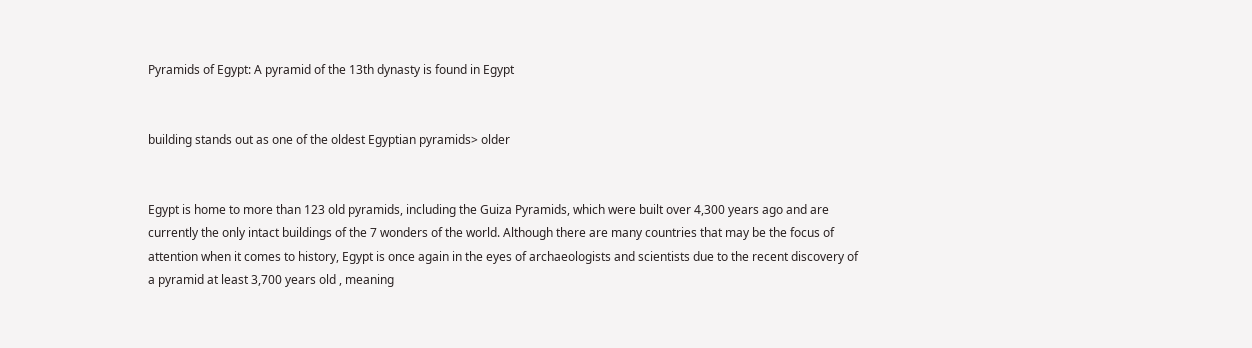Pyramids of Egypt: A pyramid of the 13th dynasty is found in Egypt


building stands out as one of the oldest Egyptian pyramids> older


Egypt is home to more than 123 old pyramids, including the Guiza Pyramids, which were built over 4,300 years ago and are currently the only intact buildings of the 7 wonders of the world. Although there are many countries that may be the focus of attention when it comes to history, Egypt is once again in the eyes of archaeologists and scientists due to the recent discovery of a pyramid at least 3,700 years old , meaning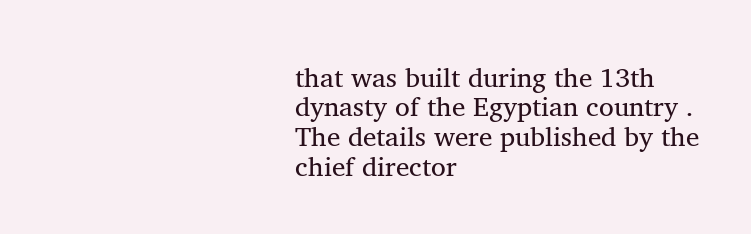that was built during the 13th dynasty of the Egyptian country . The details were published by the chief director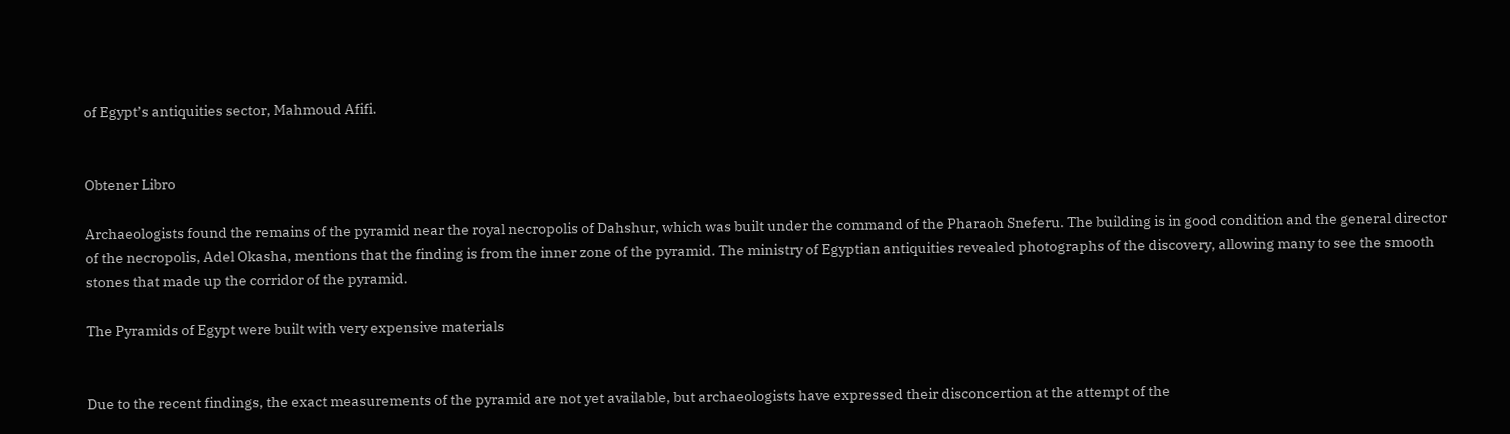of Egypt’s antiquities sector, Mahmoud Afifi.


Obtener Libro

Archaeologists found the remains of the pyramid near the royal necropolis of Dahshur, which was built under the command of the Pharaoh Sneferu. The building is in good condition and the general director of the necropolis, Adel Okasha, mentions that the finding is from the inner zone of the pyramid. The ministry of Egyptian antiquities revealed photographs of the discovery, allowing many to see the smooth stones that made up the corridor of the pyramid.

The Pyramids of Egypt were built with very expensive materials


Due to the recent findings, the exact measurements of the pyramid are not yet available, but archaeologists have expressed their disconcertion at the attempt of the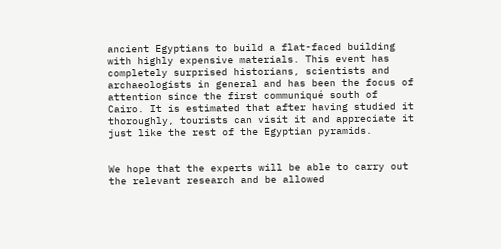ancient Egyptians to build a flat-faced building with highly expensive materials. This event has completely surprised historians, scientists and archaeologists in general and has been the focus of attention since the first communiqué south of Cairo. It is estimated that after having studied it thoroughly, tourists can visit it and appreciate it just like the rest of the Egyptian pyramids.


We hope that the experts will be able to carry out the relevant research and be allowed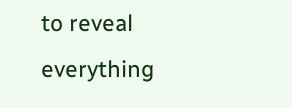to reveal everything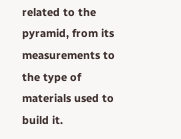related to the pyramid, from its measurements to the type of materials used to build it.